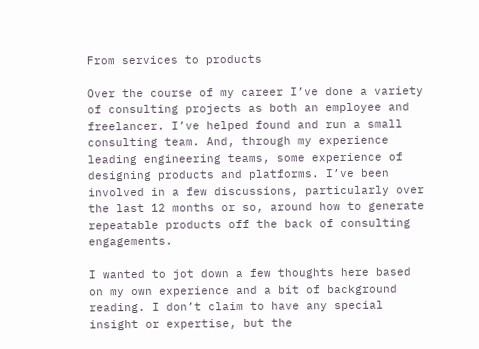From services to products

Over the course of my career I’ve done a variety of consulting projects as both an employee and freelancer. I’ve helped found and run a small consulting team. And, through my experience leading engineering teams, some experience of designing products and platforms. I’ve been involved in a few discussions, particularly over the last 12 months or so, around how to generate repeatable products off the back of consulting engagements.

I wanted to jot down a few thoughts here based on my own experience and a bit of background reading. I don’t claim to have any special insight or expertise, but the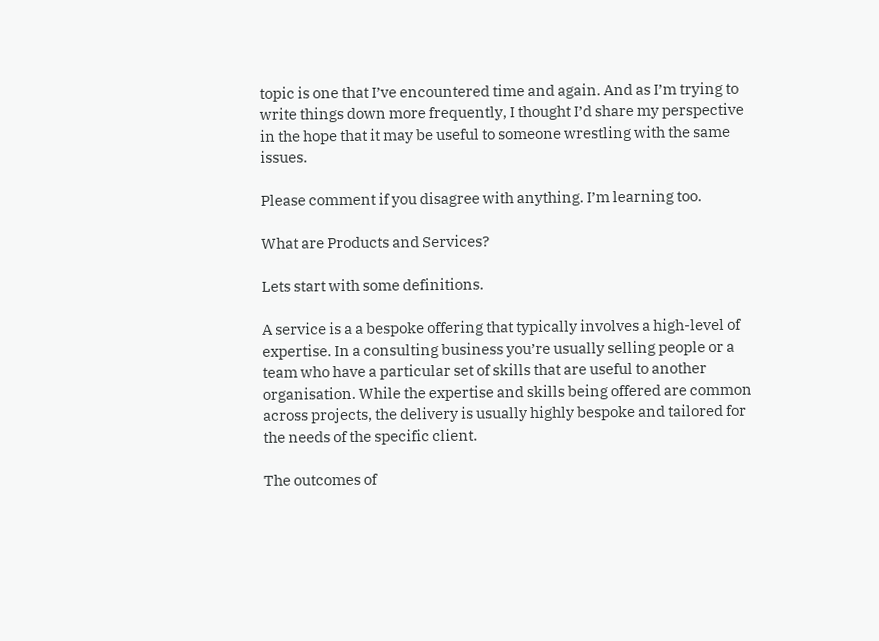topic is one that I’ve encountered time and again. And as I’m trying to write things down more frequently, I thought I’d share my perspective in the hope that it may be useful to someone wrestling with the same issues.

Please comment if you disagree with anything. I’m learning too.

What are Products and Services?

Lets start with some definitions.

A service is a a bespoke offering that typically involves a high-level of expertise. In a consulting business you’re usually selling people or a team who have a particular set of skills that are useful to another organisation. While the expertise and skills being offered are common across projects, the delivery is usually highly bespoke and tailored for the needs of the specific client.

The outcomes of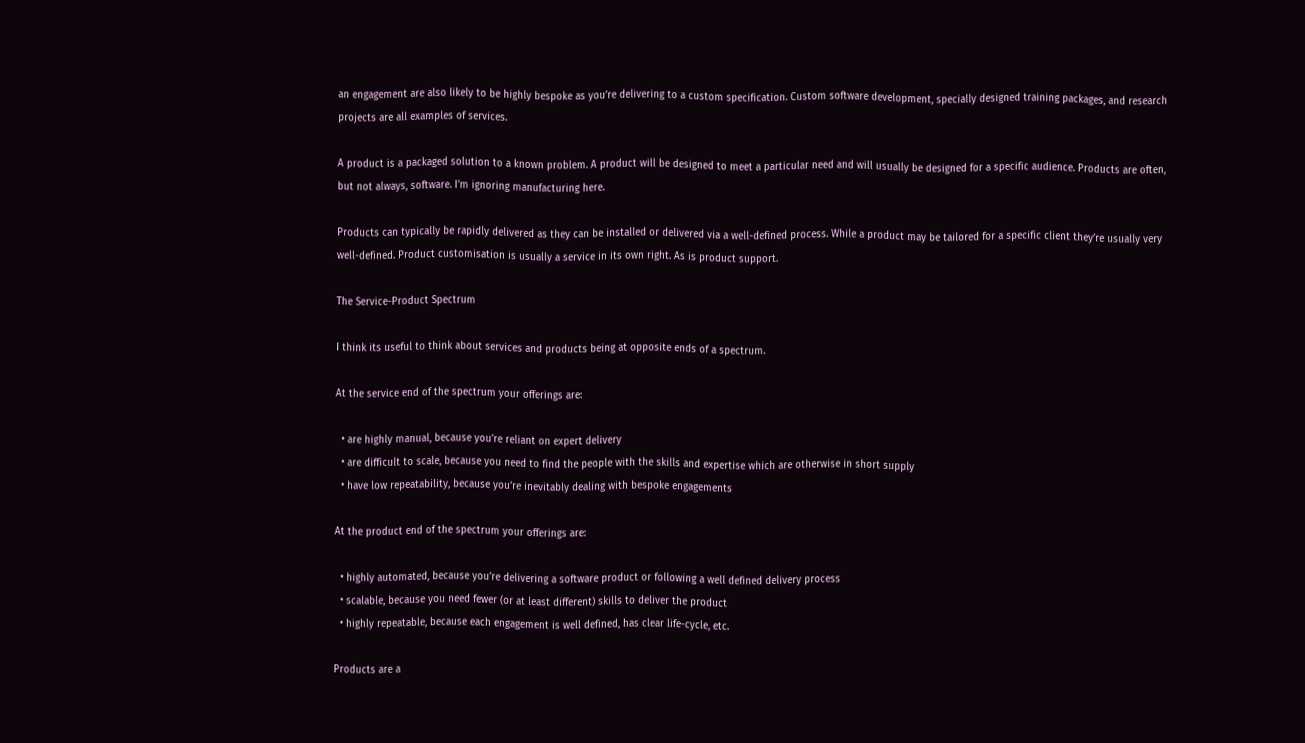an engagement are also likely to be highly bespoke as you’re delivering to a custom specification. Custom software development, specially designed training packages, and research projects are all examples of services.

A product is a packaged solution to a known problem. A product will be designed to meet a particular need and will usually be designed for a specific audience. Products are often, but not always, software. I’m ignoring manufacturing here.

Products can typically be rapidly delivered as they can be installed or delivered via a well-defined process. While a product may be tailored for a specific client they’re usually very well-defined. Product customisation is usually a service in its own right. As is product support.

The Service-Product Spectrum

I think its useful to think about services and products being at opposite ends of a spectrum.

At the service end of the spectrum your offerings are:

  • are highly manual, because you’re reliant on expert delivery
  • are difficult to scale, because you need to find the people with the skills and expertise which are otherwise in short supply
  • have low repeatability, because you’re inevitably dealing with bespoke engagements

At the product end of the spectrum your offerings are:

  • highly automated, because you’re delivering a software product or following a well defined delivery process
  • scalable, because you need fewer (or at least different) skills to deliver the product
  • highly repeatable, because each engagement is well defined, has clear life-cycle, etc.

Products are a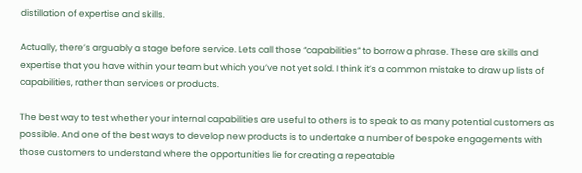distillation of expertise and skills.

Actually, there’s arguably a stage before service. Lets call those “capabilities” to borrow a phrase. These are skills and expertise that you have within your team but which you’ve not yet sold. I think it’s a common mistake to draw up lists of capabilities, rather than services or products.

The best way to test whether your internal capabilities are useful to others is to speak to as many potential customers as possible. And one of the best ways to develop new products is to undertake a number of bespoke engagements with those customers to understand where the opportunities lie for creating a repeatable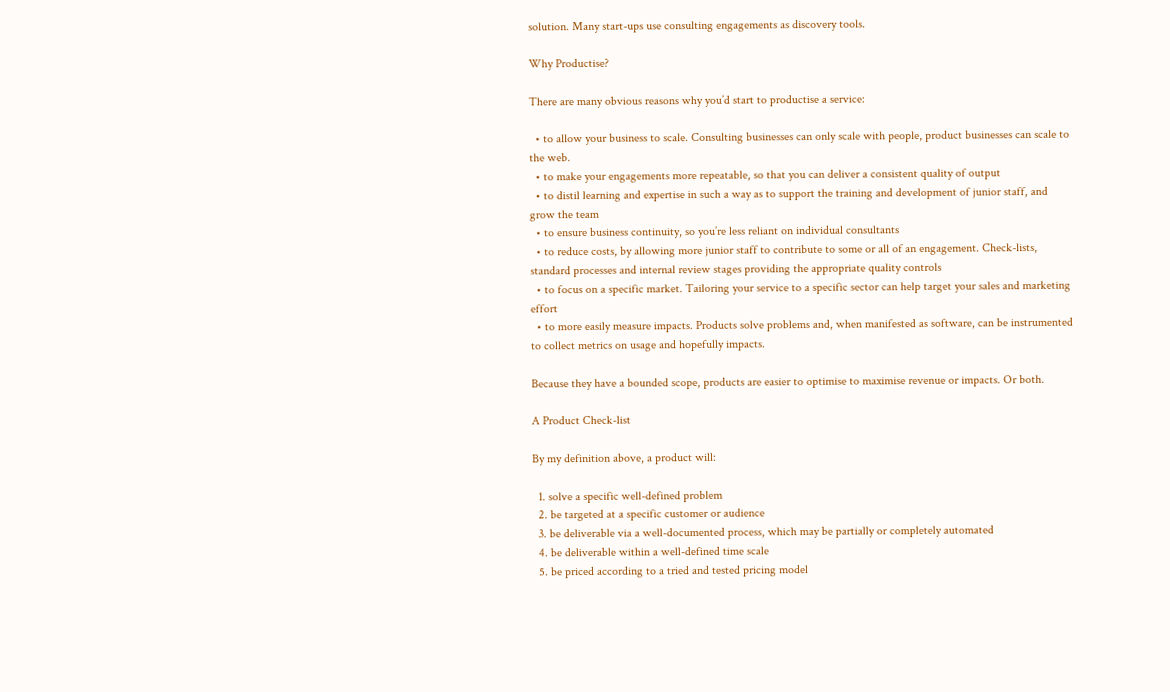solution. Many start-ups use consulting engagements as discovery tools.

Why Productise?

There are many obvious reasons why you’d start to productise a service:

  • to allow your business to scale. Consulting businesses can only scale with people, product businesses can scale to the web.
  • to make your engagements more repeatable, so that you can deliver a consistent quality of output
  • to distil learning and expertise in such a way as to support the training and development of junior staff, and grow the team
  • to ensure business continuity, so you’re less reliant on individual consultants
  • to reduce costs, by allowing more junior staff to contribute to some or all of an engagement. Check-lists, standard processes and internal review stages providing the appropriate quality controls
  • to focus on a specific market. Tailoring your service to a specific sector can help target your sales and marketing effort
  • to more easily measure impacts. Products solve problems and, when manifested as software, can be instrumented to collect metrics on usage and hopefully impacts.

Because they have a bounded scope, products are easier to optimise to maximise revenue or impacts. Or both.

A Product Check-list

By my definition above, a product will:

  1. solve a specific well-defined problem
  2. be targeted at a specific customer or audience
  3. be deliverable via a well-documented process, which may be partially or completely automated
  4. be deliverable within a well-defined time scale
  5. be priced according to a tried and tested pricing model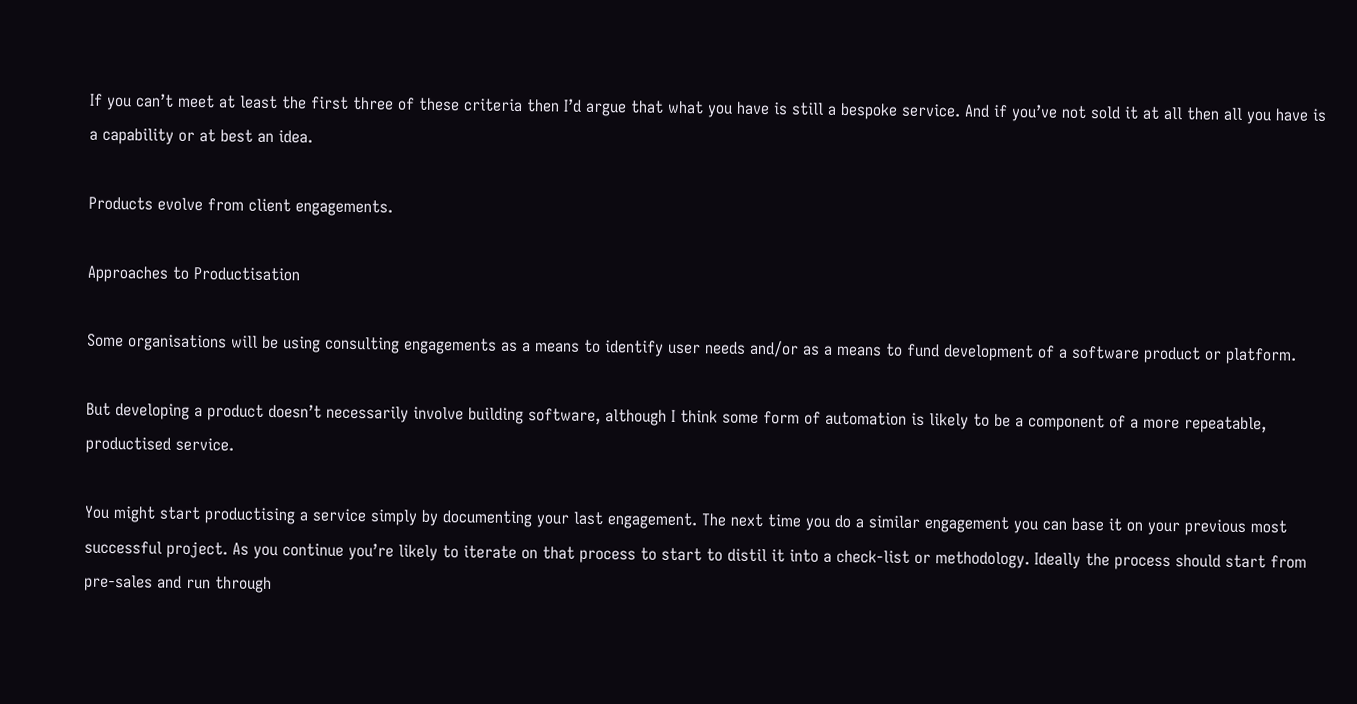If you can’t meet at least the first three of these criteria then I’d argue that what you have is still a bespoke service. And if you’ve not sold it at all then all you have is a capability or at best an idea.

Products evolve from client engagements.

Approaches to Productisation

Some organisations will be using consulting engagements as a means to identify user needs and/or as a means to fund development of a software product or platform.

But developing a product doesn’t necessarily involve building software, although I think some form of automation is likely to be a component of a more repeatable, productised service.

You might start productising a service simply by documenting your last engagement. The next time you do a similar engagement you can base it on your previous most successful project. As you continue you’re likely to iterate on that process to start to distil it into a check-list or methodology. Ideally the process should start from pre-sales and run through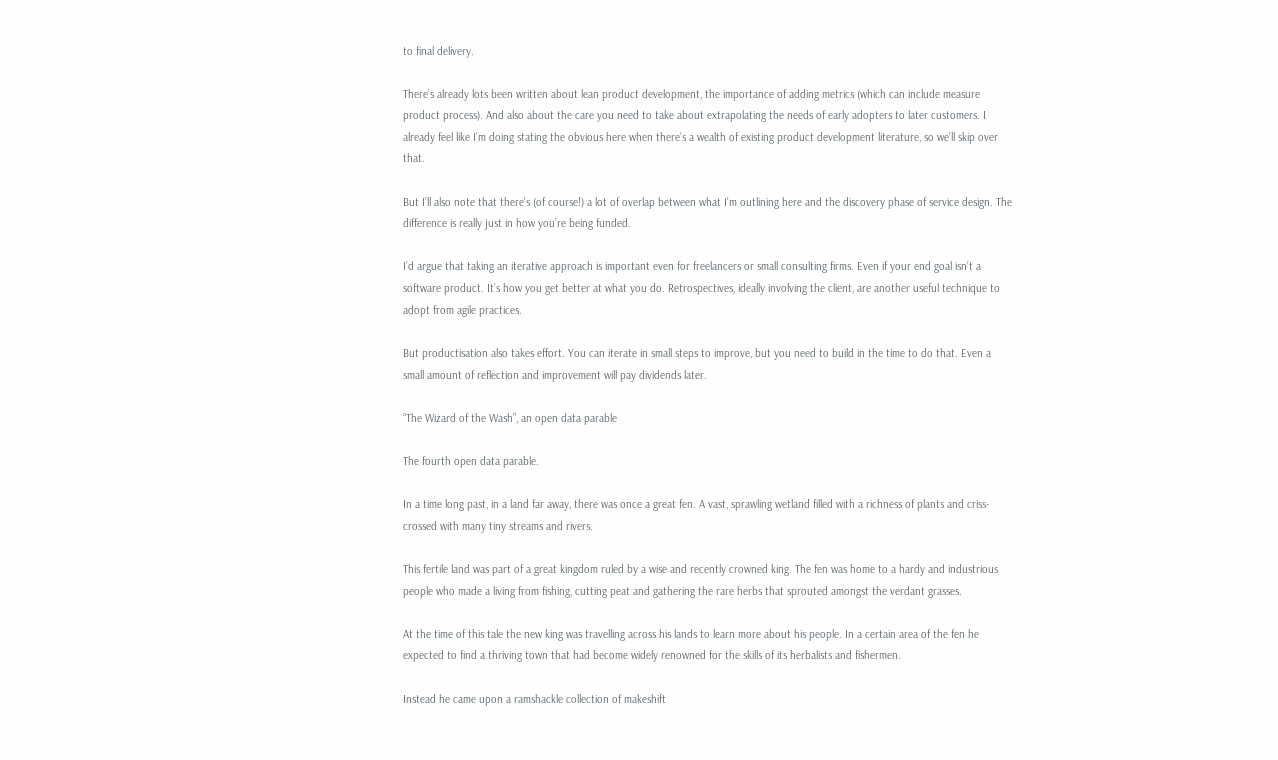to final delivery.

There’s already lots been written about lean product development, the importance of adding metrics (which can include measure product process). And also about the care you need to take about extrapolating the needs of early adopters to later customers. I already feel like I’m doing stating the obvious here when there’s a wealth of existing product development literature, so we’ll skip over that.

But I’ll also note that there’s (of course!) a lot of overlap between what I’m outlining here and the discovery phase of service design. The difference is really just in how you’re being funded.

I’d argue that taking an iterative approach is important even for freelancers or small consulting firms. Even if your end goal isn’t a software product. It’s how you get better at what you do. Retrospectives, ideally involving the client, are another useful technique to adopt from agile practices.

But productisation also takes effort. You can iterate in small steps to improve, but you need to build in the time to do that. Even a small amount of reflection and improvement will pay dividends later.

“The Wizard of the Wash”, an open data parable

The fourth open data parable.

In a time long past, in a land far away, there was once a great fen. A vast, sprawling wetland filled with a richness of plants and criss-crossed with many tiny streams and rivers.

This fertile land was part of a great kingdom ruled by a wise and recently crowned king. The fen was home to a hardy and industrious people who made a living from fishing, cutting peat and gathering the rare herbs that sprouted amongst the verdant grasses.

At the time of this tale the new king was travelling across his lands to learn more about his people. In a certain area of the fen he expected to find a thriving town that had become widely renowned for the skills of its herbalists and fishermen.

Instead he came upon a ramshackle collection of makeshift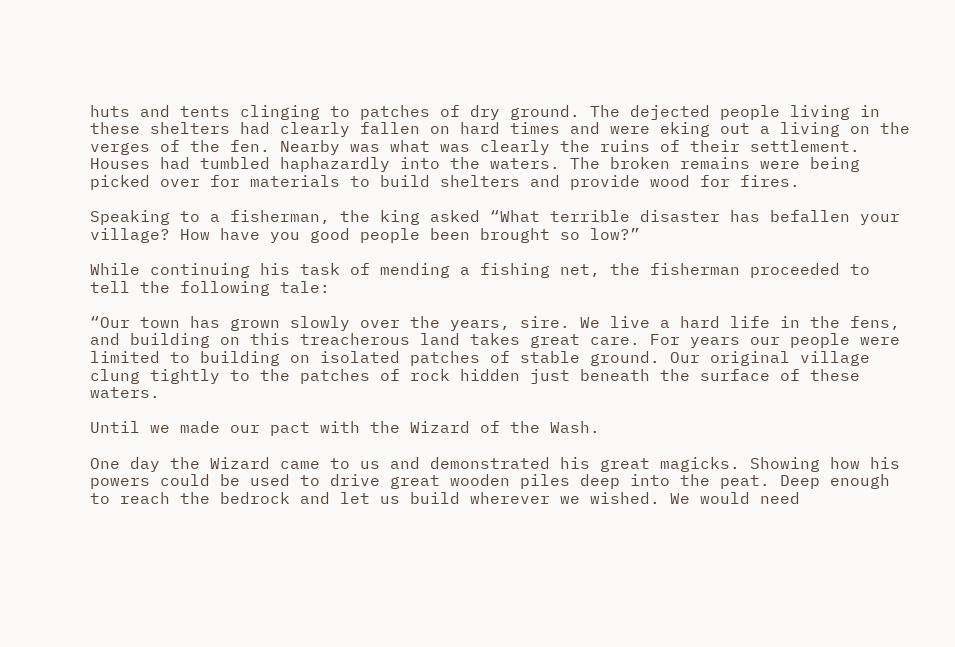huts and tents clinging to patches of dry ground. The dejected people living in these shelters had clearly fallen on hard times and were eking out a living on the verges of the fen. Nearby was what was clearly the ruins of their settlement. Houses had tumbled haphazardly into the waters. The broken remains were being picked over for materials to build shelters and provide wood for fires.

Speaking to a fisherman, the king asked “What terrible disaster has befallen your village? How have you good people been brought so low?”

While continuing his task of mending a fishing net, the fisherman proceeded to tell the following tale:

“Our town has grown slowly over the years, sire. We live a hard life in the fens, and building on this treacherous land takes great care. For years our people were limited to building on isolated patches of stable ground. Our original village clung tightly to the patches of rock hidden just beneath the surface of these waters.

Until we made our pact with the Wizard of the Wash.

One day the Wizard came to us and demonstrated his great magicks. Showing how his powers could be used to drive great wooden piles deep into the peat. Deep enough to reach the bedrock and let us build wherever we wished. We would need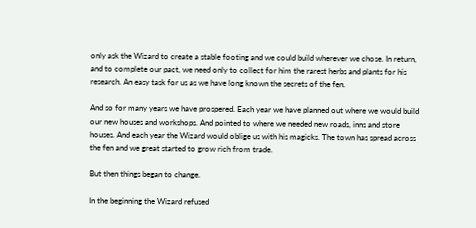only ask the Wizard to create a stable footing and we could build wherever we chose. In return, and to complete our pact, we need only to collect for him the rarest herbs and plants for his research. An easy task for us as we have long known the secrets of the fen.

And so for many years we have prospered. Each year we have planned out where we would build our new houses and workshops. And pointed to where we needed new roads, inns and store houses. And each year the Wizard would oblige us with his magicks. The town has spread across the fen and we great started to grow rich from trade.

But then things began to change.

In the beginning the Wizard refused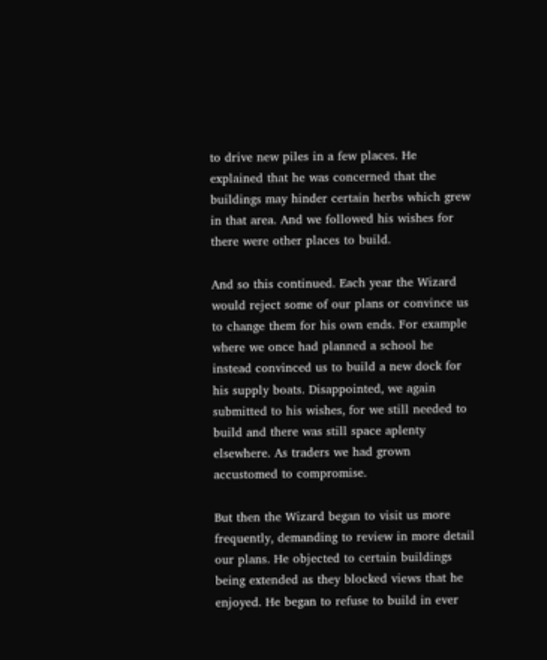to drive new piles in a few places. He explained that he was concerned that the buildings may hinder certain herbs which grew in that area. And we followed his wishes for there were other places to build.

And so this continued. Each year the Wizard would reject some of our plans or convince us to change them for his own ends. For example where we once had planned a school he instead convinced us to build a new dock for his supply boats. Disappointed, we again submitted to his wishes, for we still needed to build and there was still space aplenty elsewhere. As traders we had grown accustomed to compromise.

But then the Wizard began to visit us more frequently, demanding to review in more detail our plans. He objected to certain buildings being extended as they blocked views that he enjoyed. He began to refuse to build in ever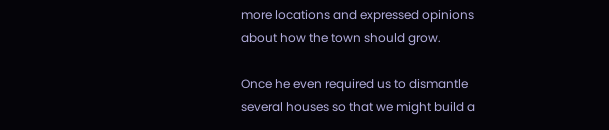more locations and expressed opinions about how the town should grow.

Once he even required us to dismantle several houses so that we might build a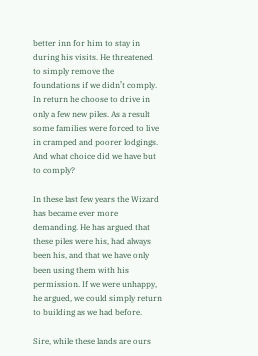better inn for him to stay in during his visits. He threatened to simply remove the foundations if we didn’t comply. In return he choose to drive in only a few new piles. As a result some families were forced to live in cramped and poorer lodgings. And what choice did we have but to comply?

In these last few years the Wizard has became ever more demanding. He has argued that these piles were his, had always been his, and that we have only been using them with his permission. If we were unhappy, he argued, we could simply return to building as we had before.

Sire, while these lands are ours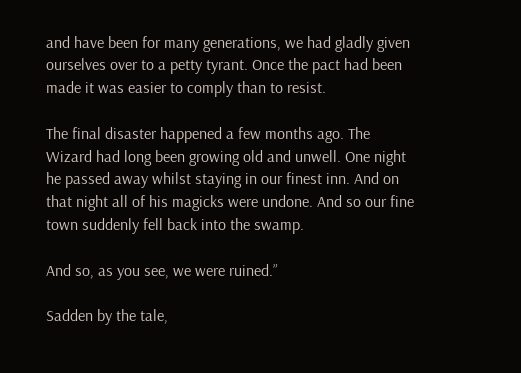and have been for many generations, we had gladly given ourselves over to a petty tyrant. Once the pact had been made it was easier to comply than to resist.

The final disaster happened a few months ago. The Wizard had long been growing old and unwell. One night he passed away whilst staying in our finest inn. And on that night all of his magicks were undone. And so our fine town suddenly fell back into the swamp.

And so, as you see, we were ruined.”

Sadden by the tale,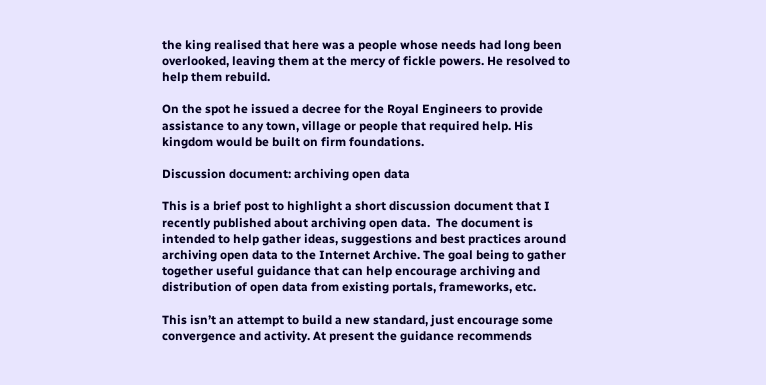the king realised that here was a people whose needs had long been overlooked, leaving them at the mercy of fickle powers. He resolved to help them rebuild.

On the spot he issued a decree for the Royal Engineers to provide assistance to any town, village or people that required help. His kingdom would be built on firm foundations.

Discussion document: archiving open data

This is a brief post to highlight a short discussion document that I recently published about archiving open data.  The document is intended to help gather ideas, suggestions and best practices around archiving open data to the Internet Archive. The goal being to gather together useful guidance that can help encourage archiving and distribution of open data from existing portals, frameworks, etc.

This isn’t an attempt to build a new standard, just encourage some convergence and activity. At present the guidance recommends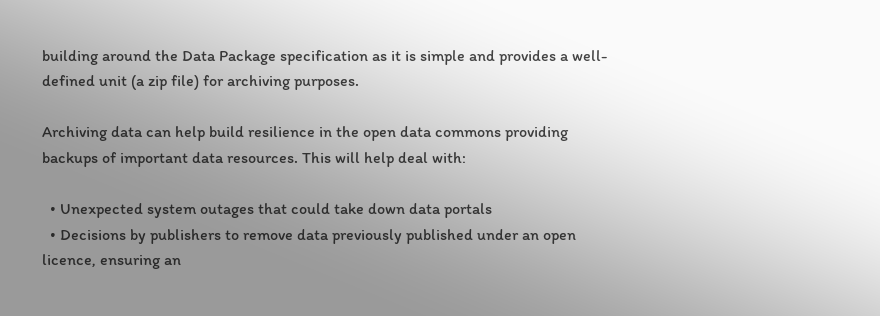building around the Data Package specification as it is simple and provides a well-defined unit (a zip file) for archiving purposes.

Archiving data can help build resilience in the open data commons providing backups of important data resources. This will help deal with:

  • Unexpected system outages that could take down data portals
  • Decisions by publishers to remove data previously published under an open licence, ensuring an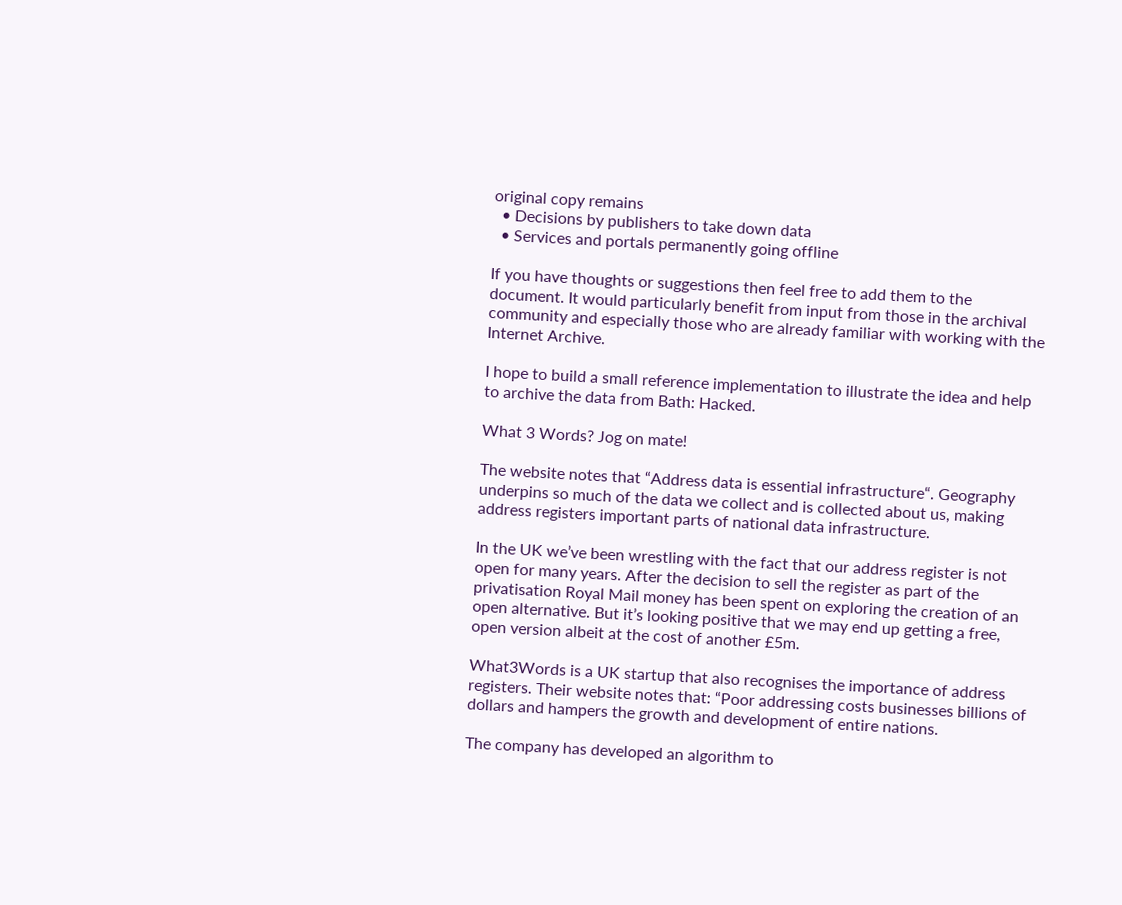original copy remains
  • Decisions by publishers to take down data
  • Services and portals permanently going offline

If you have thoughts or suggestions then feel free to add them to the document. It would particularly benefit from input from those in the archival community and especially those who are already familiar with working with the Internet Archive.

I hope to build a small reference implementation to illustrate the idea and help to archive the data from Bath: Hacked.

What 3 Words? Jog on mate!

The website notes that “Address data is essential infrastructure“. Geography underpins so much of the data we collect and is collected about us, making address registers important parts of national data infrastructure.

In the UK we’ve been wrestling with the fact that our address register is not open for many years. After the decision to sell the register as part of the privatisation Royal Mail money has been spent on exploring the creation of an open alternative. But it’s looking positive that we may end up getting a free, open version albeit at the cost of another £5m.

What3Words is a UK startup that also recognises the importance of address registers. Their website notes that: “Poor addressing costs businesses billions of dollars and hampers the growth and development of entire nations.

The company has developed an algorithm to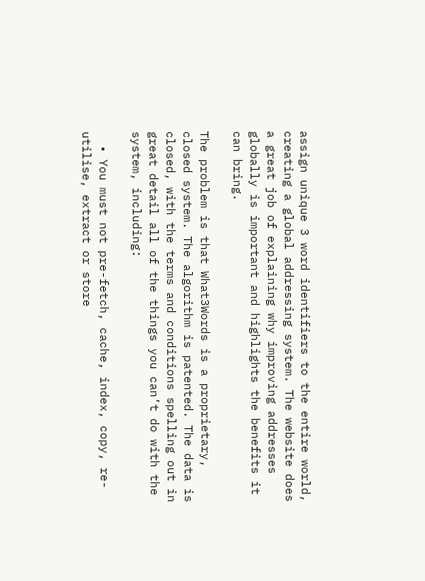assign unique 3 word identifiers to the entire world, creating a global addressing system. The website does a great job of explaining why improving addresses globally is important and highlights the benefits it can bring.

The problem is that What3Words is a proprietary, closed system. The algorithm is patented. The data is closed, with the terms and conditions spelling out in great detail all of the things you can’t do with the system, including:

  • You must not pre-fetch, cache, index, copy, re-utilise, extract or store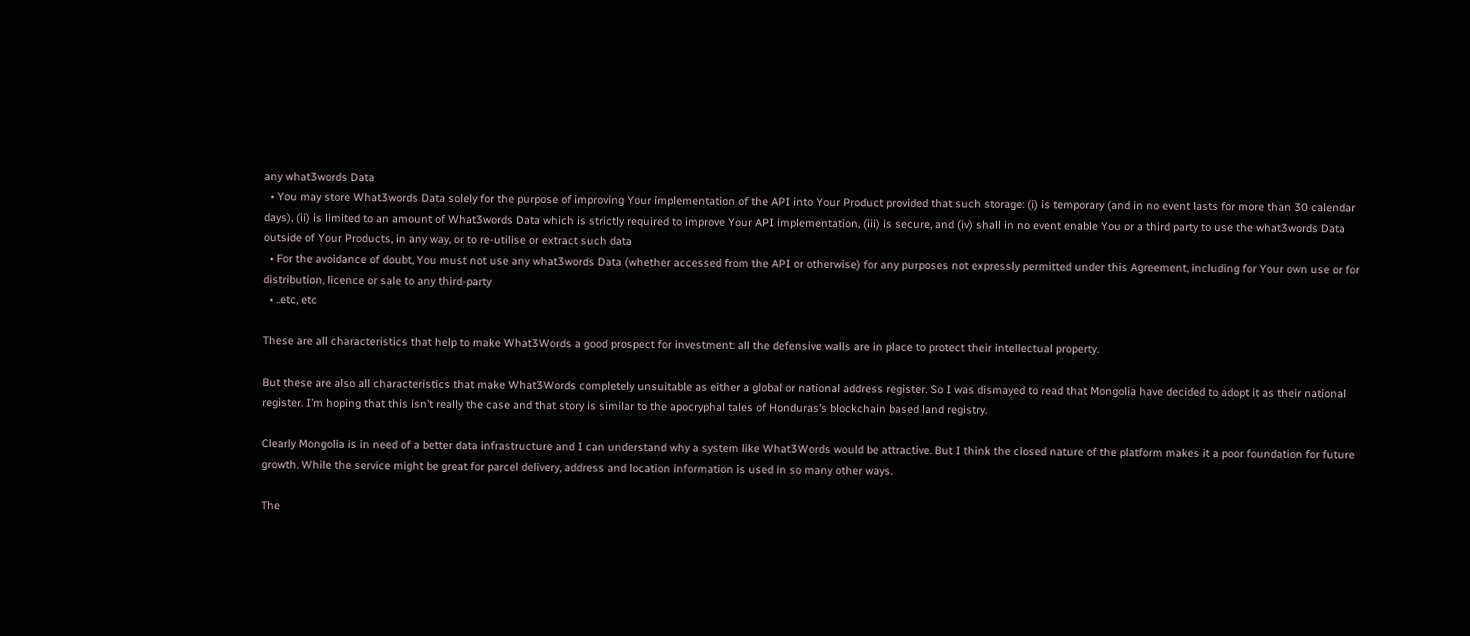any what3words Data
  • You may store What3words Data solely for the purpose of improving Your implementation of the API into Your Product provided that such storage: (i) is temporary (and in no event lasts for more than 30 calendar days), (ii) is limited to an amount of What3words Data which is strictly required to improve Your API implementation, (iii) is secure, and (iv) shall in no event enable You or a third party to use the what3words Data outside of Your Products, in any way, or to re-utilise or extract such data
  • For the avoidance of doubt, You must not use any what3words Data (whether accessed from the API or otherwise) for any purposes not expressly permitted under this Agreement, including for Your own use or for distribution, licence or sale to any third-party
  • ..etc, etc

These are all characteristics that help to make What3Words a good prospect for investment: all the defensive walls are in place to protect their intellectual property.

But these are also all characteristics that make What3Words completely unsuitable as either a global or national address register. So I was dismayed to read that Mongolia have decided to adopt it as their national register. I’m hoping that this isn’t really the case and that story is similar to the apocryphal tales of Honduras’s blockchain based land registry.

Clearly Mongolia is in need of a better data infrastructure and I can understand why a system like What3Words would be attractive. But I think the closed nature of the platform makes it a poor foundation for future growth. While the service might be great for parcel delivery, address and location information is used in so many other ways.

The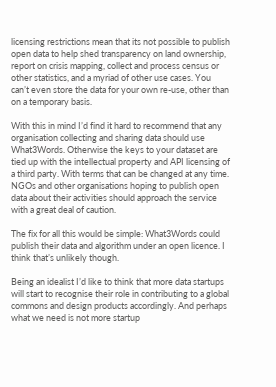licensing restrictions mean that its not possible to publish open data to help shed transparency on land ownership, report on crisis mapping, collect and process census or other statistics, and a myriad of other use cases. You can’t even store the data for your own re-use, other than on a temporary basis.

With this in mind I’d find it hard to recommend that any organisation collecting and sharing data should use What3Words. Otherwise the keys to your dataset are tied up with the intellectual property and API licensing of a third party. With terms that can be changed at any time. NGOs and other organisations hoping to publish open data about their activities should approach the service with a great deal of caution.

The fix for all this would be simple: What3Words could publish their data and algorithm under an open licence. I think that’s unlikely though.

Being an idealist I’d like to think that more data startups will start to recognise their role in contributing to a global commons and design products accordingly. And perhaps what we need is not more startup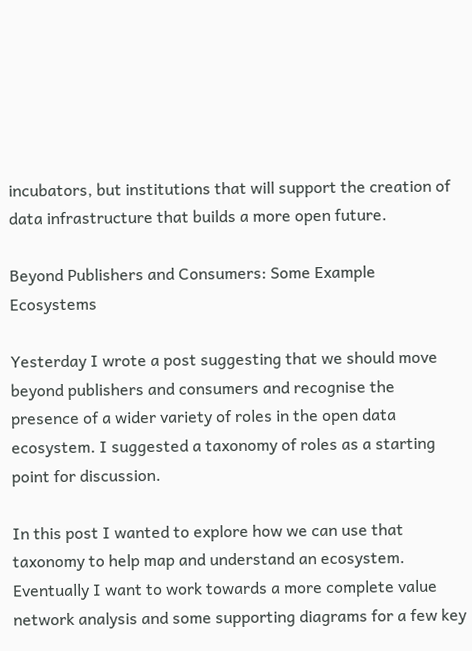incubators, but institutions that will support the creation of data infrastructure that builds a more open future.

Beyond Publishers and Consumers: Some Example Ecosystems

Yesterday I wrote a post suggesting that we should move beyond publishers and consumers and recognise the presence of a wider variety of roles in the open data ecosystem. I suggested a taxonomy of roles as a starting point for discussion.

In this post I wanted to explore how we can use that taxonomy to help map and understand an ecosystem. Eventually I want to work towards a more complete value network analysis and some supporting diagrams for a few key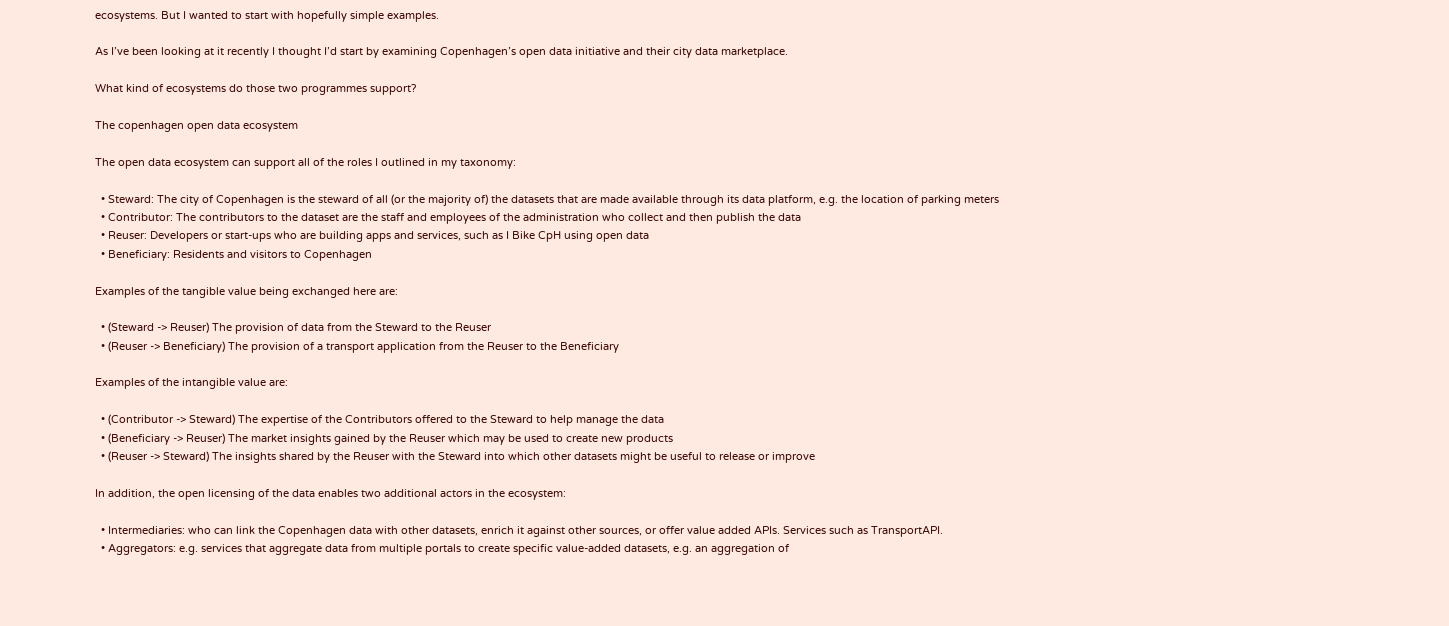ecosystems. But I wanted to start with hopefully simple examples.

As I’ve been looking at it recently I thought I’d start by examining Copenhagen’s open data initiative and their city data marketplace.

What kind of ecosystems do those two programmes support?

The copenhagen open data ecosystem

The open data ecosystem can support all of the roles I outlined in my taxonomy:

  • Steward: The city of Copenhagen is the steward of all (or the majority of) the datasets that are made available through its data platform, e.g. the location of parking meters
  • Contributor: The contributors to the dataset are the staff and employees of the administration who collect and then publish the data
  • Reuser: Developers or start-ups who are building apps and services, such as I Bike CpH using open data
  • Beneficiary: Residents and visitors to Copenhagen

Examples of the tangible value being exchanged here are:

  • (Steward -> Reuser) The provision of data from the Steward to the Reuser
  • (Reuser -> Beneficiary) The provision of a transport application from the Reuser to the Beneficiary

Examples of the intangible value are:

  • (Contributor -> Steward) The expertise of the Contributors offered to the Steward to help manage the data
  • (Beneficiary -> Reuser) The market insights gained by the Reuser which may be used to create new products
  • (Reuser -> Steward) The insights shared by the Reuser with the Steward into which other datasets might be useful to release or improve

In addition, the open licensing of the data enables two additional actors in the ecosystem:

  • Intermediaries: who can link the Copenhagen data with other datasets, enrich it against other sources, or offer value added APIs. Services such as TransportAPI.
  • Aggregators: e.g. services that aggregate data from multiple portals to create specific value-added datasets, e.g. an aggregation of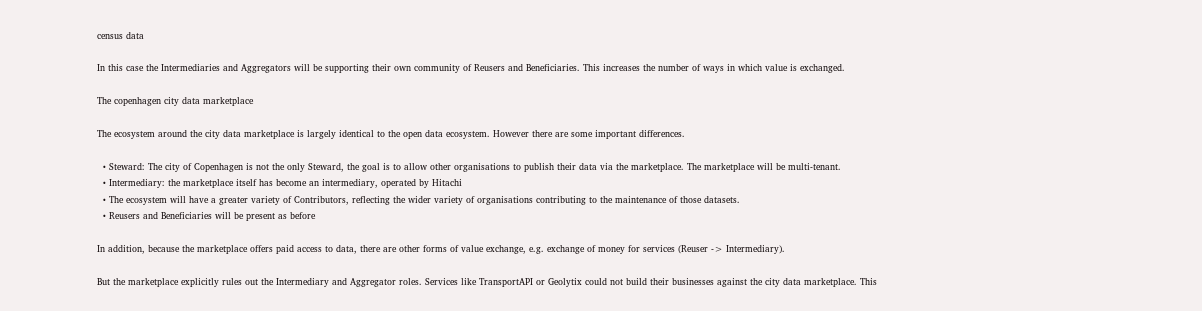census data

In this case the Intermediaries and Aggregators will be supporting their own community of Reusers and Beneficiaries. This increases the number of ways in which value is exchanged.

The copenhagen city data marketplace

The ecosystem around the city data marketplace is largely identical to the open data ecosystem. However there are some important differences.

  • Steward: The city of Copenhagen is not the only Steward, the goal is to allow other organisations to publish their data via the marketplace. The marketplace will be multi-tenant.
  • Intermediary: the marketplace itself has become an intermediary, operated by Hitachi
  • The ecosystem will have a greater variety of Contributors, reflecting the wider variety of organisations contributing to the maintenance of those datasets.
  • Reusers and Beneficiaries will be present as before

In addition, because the marketplace offers paid access to data, there are other forms of value exchange, e.g. exchange of money for services (Reuser -> Intermediary).

But the marketplace explicitly rules out the Intermediary and Aggregator roles. Services like TransportAPI or Geolytix could not build their businesses against the city data marketplace. This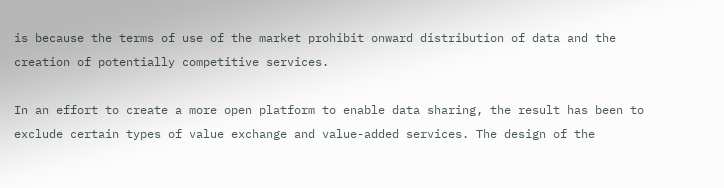is because the terms of use of the market prohibit onward distribution of data and the creation of potentially competitive services.

In an effort to create a more open platform to enable data sharing, the result has been to exclude certain types of value exchange and value-added services. The design of the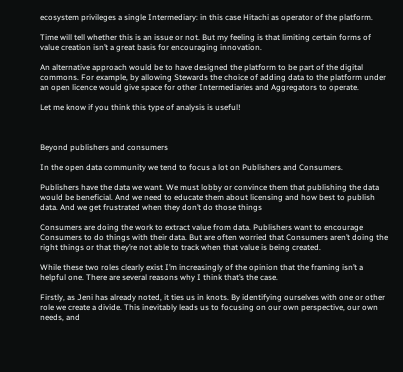ecosystem privileges a single Intermediary: in this case Hitachi as operator of the platform.

Time will tell whether this is an issue or not. But my feeling is that limiting certain forms of value creation isn’t a great basis for encouraging innovation.

An alternative approach would be to have designed the platform to be part of the digital commons. For example, by allowing Stewards the choice of adding data to the platform under an open licence would give space for other Intermediaries and Aggregators to operate.

Let me know if you think this type of analysis is useful!



Beyond publishers and consumers

In the open data community we tend to focus a lot on Publishers and Consumers.

Publishers have the data we want. We must lobby or convince them that publishing the data would be beneficial. And we need to educate them about licensing and how best to publish data. And we get frustrated when they don’t do those things

Consumers are doing the work to extract value from data. Publishers want to encourage Consumers to do things with their data. But are often worried that Consumers aren’t doing the right things or that they’re not able to track when that value is being created.

While these two roles clearly exist I’m increasingly of the opinion that the framing isn’t a helpful one. There are several reasons why I think that’s the case.

Firstly, as Jeni has already noted, it ties us in knots. By identifying ourselves with one or other role we create a divide. This inevitably leads us to focusing on our own perspective, our own needs, and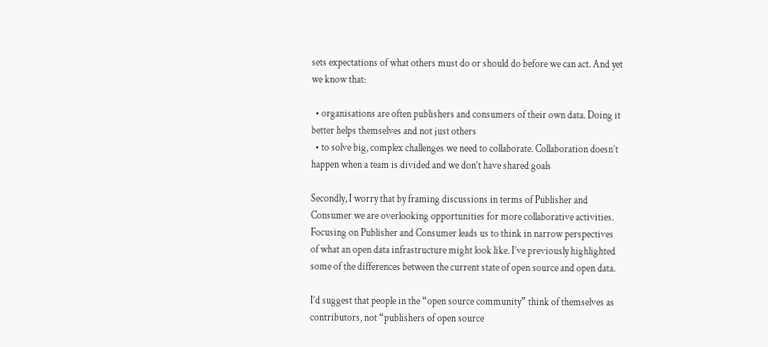sets expectations of what others must do or should do before we can act. And yet we know that:

  • organisations are often publishers and consumers of their own data. Doing it better helps themselves and not just others
  • to solve big, complex challenges we need to collaborate. Collaboration doesn’t happen when a team is divided and we don’t have shared goals

Secondly, I worry that by framing discussions in terms of Publisher and Consumer we are overlooking opportunities for more collaborative activities. Focusing on Publisher and Consumer leads us to think in narrow perspectives of what an open data infrastructure might look like. I’ve previously highlighted some of the differences between the current state of open source and open data.

I’d suggest that people in the “open source community” think of themselves as contributors, not “publishers of open source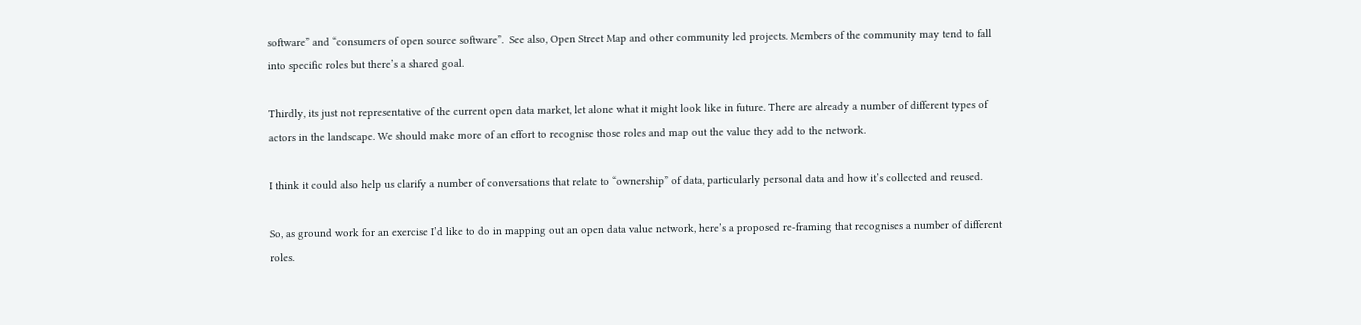software” and “consumers of open source software”.  See also, Open Street Map and other community led projects. Members of the community may tend to fall into specific roles but there’s a shared goal.

Thirdly, its just not representative of the current open data market, let alone what it might look like in future. There are already a number of different types of actors in the landscape. We should make more of an effort to recognise those roles and map out the value they add to the network.

I think it could also help us clarify a number of conversations that relate to “ownership” of data, particularly personal data and how it’s collected and reused.

So, as ground work for an exercise I’d like to do in mapping out an open data value network, here’s a proposed re-framing that recognises a number of different roles.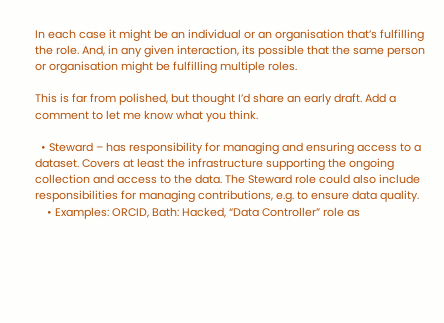In each case it might be an individual or an organisation that’s fulfilling the role. And, in any given interaction, its possible that the same person or organisation might be fulfilling multiple roles.

This is far from polished, but thought I’d share an early draft. Add a comment to let me know what you think.

  • Steward – has responsibility for managing and ensuring access to a dataset. Covers at least the infrastructure supporting the ongoing collection and access to the data. The Steward role could also include responsibilities for managing contributions, e.g. to ensure data quality.
    • Examples: ORCID, Bath: Hacked, “Data Controller” role as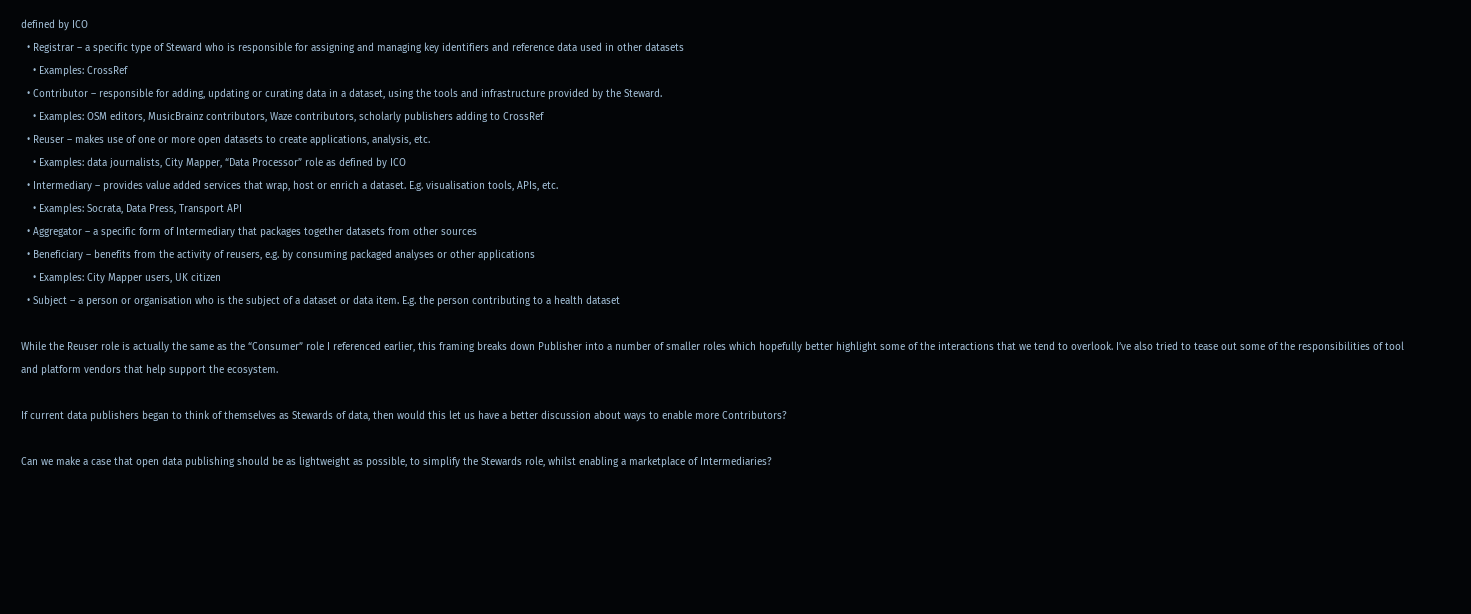defined by ICO
  • Registrar – a specific type of Steward who is responsible for assigning and managing key identifiers and reference data used in other datasets
    • Examples: CrossRef
  • Contributor – responsible for adding, updating or curating data in a dataset, using the tools and infrastructure provided by the Steward.
    • Examples: OSM editors, MusicBrainz contributors, Waze contributors, scholarly publishers adding to CrossRef
  • Reuser – makes use of one or more open datasets to create applications, analysis, etc.
    • Examples: data journalists, City Mapper, “Data Processor” role as defined by ICO
  • Intermediary – provides value added services that wrap, host or enrich a dataset. E.g. visualisation tools, APIs, etc.
    • Examples: Socrata, Data Press, Transport API
  • Aggregator – a specific form of Intermediary that packages together datasets from other sources
  • Beneficiary – benefits from the activity of reusers, e.g. by consuming packaged analyses or other applications
    • Examples: City Mapper users, UK citizen
  • Subject – a person or organisation who is the subject of a dataset or data item. E.g. the person contributing to a health dataset

While the Reuser role is actually the same as the “Consumer” role I referenced earlier, this framing breaks down Publisher into a number of smaller roles which hopefully better highlight some of the interactions that we tend to overlook. I’ve also tried to tease out some of the responsibilities of tool and platform vendors that help support the ecosystem.

If current data publishers began to think of themselves as Stewards of data, then would this let us have a better discussion about ways to enable more Contributors?

Can we make a case that open data publishing should be as lightweight as possible, to simplify the Stewards role, whilst enabling a marketplace of Intermediaries?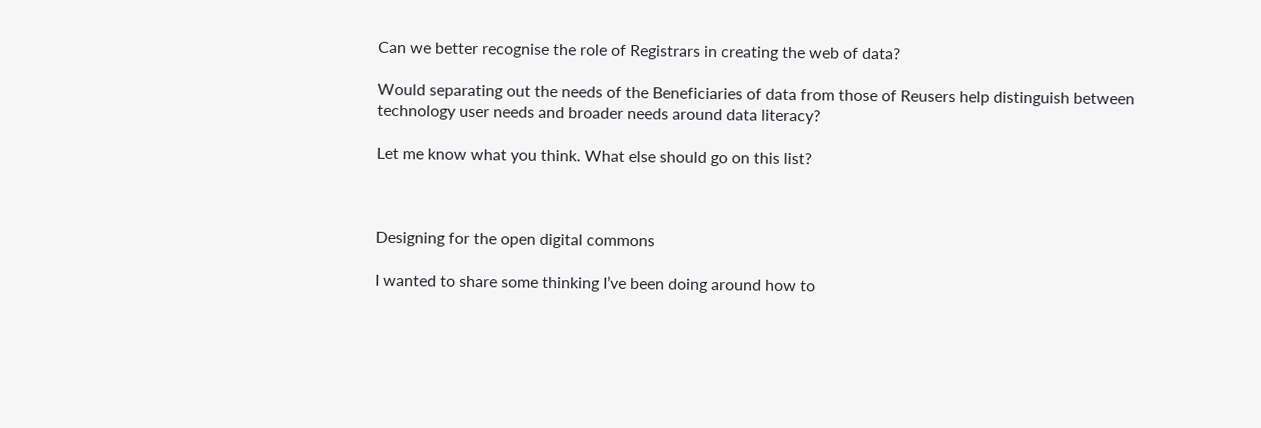Can we better recognise the role of Registrars in creating the web of data?

Would separating out the needs of the Beneficiaries of data from those of Reusers help distinguish between technology user needs and broader needs around data literacy?

Let me know what you think. What else should go on this list?



Designing for the open digital commons

I wanted to share some thinking I’ve been doing around how to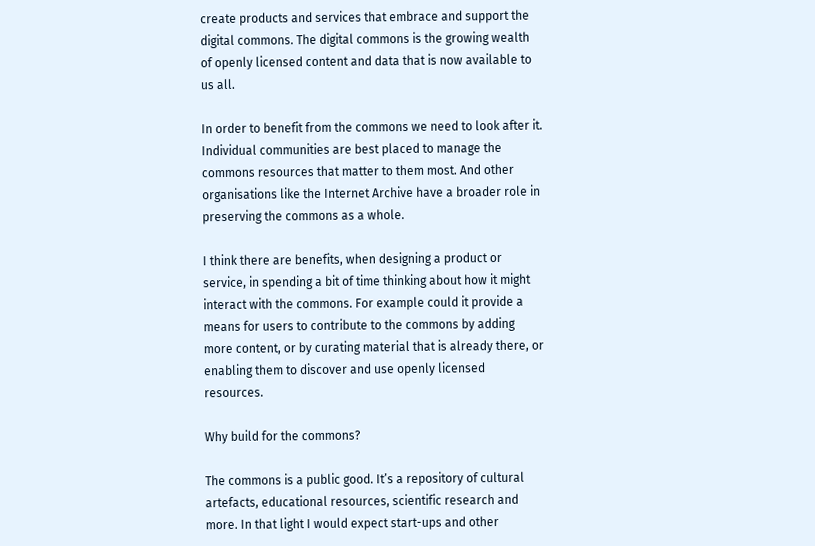create products and services that embrace and support the digital commons. The digital commons is the growing wealth of openly licensed content and data that is now available to us all.

In order to benefit from the commons we need to look after it. Individual communities are best placed to manage the commons resources that matter to them most. And other organisations like the Internet Archive have a broader role in preserving the commons as a whole.

I think there are benefits, when designing a product or service, in spending a bit of time thinking about how it might interact with the commons. For example could it provide a means for users to contribute to the commons by adding more content, or by curating material that is already there, or enabling them to discover and use openly licensed resources.

Why build for the commons?

The commons is a public good. It’s a repository of cultural artefacts, educational resources, scientific research and more. In that light I would expect start-ups and other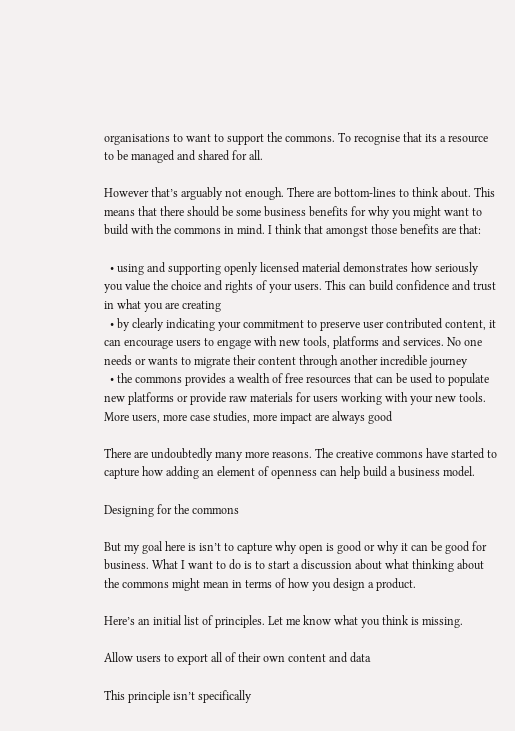organisations to want to support the commons. To recognise that its a resource to be managed and shared for all.

However that’s arguably not enough. There are bottom-lines to think about. This means that there should be some business benefits for why you might want to build with the commons in mind. I think that amongst those benefits are that:

  • using and supporting openly licensed material demonstrates how seriously you value the choice and rights of your users. This can build confidence and trust in what you are creating
  • by clearly indicating your commitment to preserve user contributed content, it can encourage users to engage with new tools, platforms and services. No one needs or wants to migrate their content through another incredible journey
  • the commons provides a wealth of free resources that can be used to populate new platforms or provide raw materials for users working with your new tools. More users, more case studies, more impact are always good

There are undoubtedly many more reasons. The creative commons have started to capture how adding an element of openness can help build a business model.

Designing for the commons

But my goal here is isn’t to capture why open is good or why it can be good for business. What I want to do is to start a discussion about what thinking about the commons might mean in terms of how you design a product.

Here’s an initial list of principles. Let me know what you think is missing.

Allow users to export all of their own content and data

This principle isn’t specifically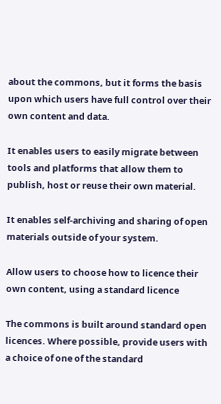about the commons, but it forms the basis upon which users have full control over their own content and data.

It enables users to easily migrate between tools and platforms that allow them to publish, host or reuse their own material.

It enables self-archiving and sharing of open materials outside of your system.

Allow users to choose how to licence their own content, using a standard licence

The commons is built around standard open licences. Where possible, provide users with a choice of one of the standard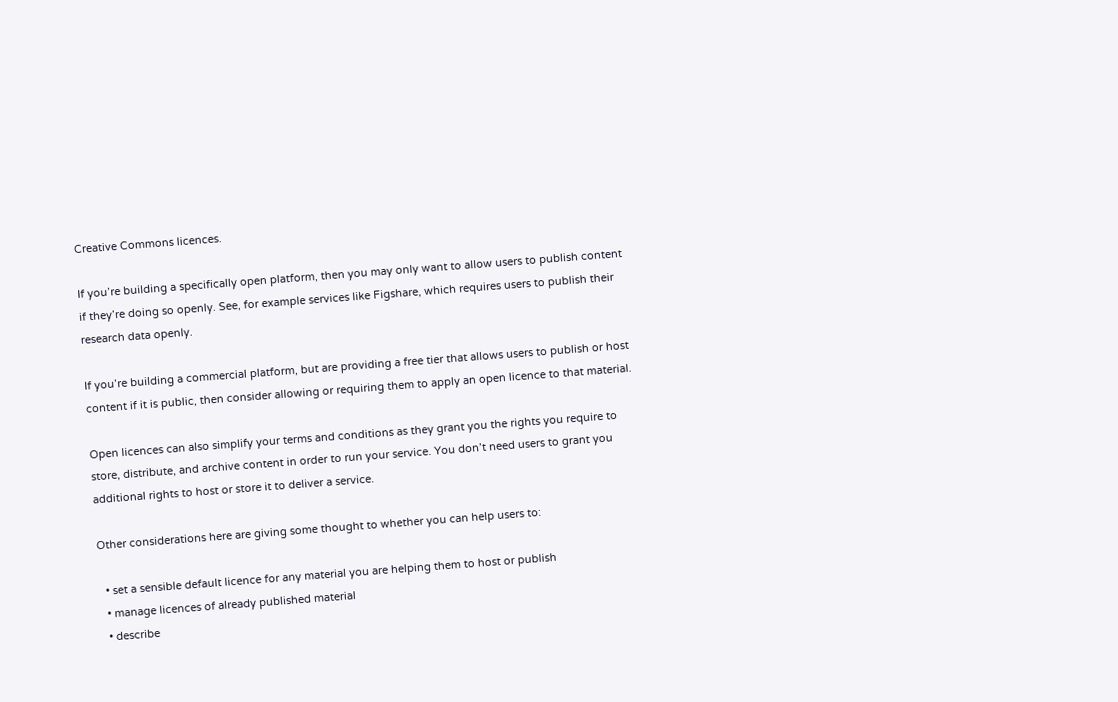Creative Commons licences.

If you’re building a specifically open platform, then you may only want to allow users to publish content if they’re doing so openly. See, for example services like Figshare, which requires users to publish their research data openly.

If you’re building a commercial platform, but are providing a free tier that allows users to publish or host content if it is public, then consider allowing or requiring them to apply an open licence to that material.

Open licences can also simplify your terms and conditions as they grant you the rights you require to store, distribute, and archive content in order to run your service. You don’t need users to grant you additional rights to host or store it to deliver a service.

Other considerations here are giving some thought to whether you can help users to:

  • set a sensible default licence for any material you are helping them to host or publish
  • manage licences of already published material
  • describe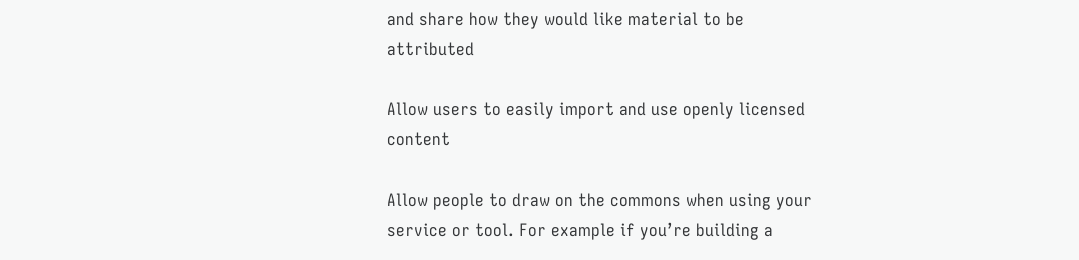and share how they would like material to be attributed

Allow users to easily import and use openly licensed content

Allow people to draw on the commons when using your service or tool. For example if you’re building a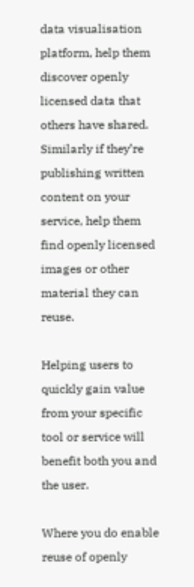data visualisation platform, help them discover openly licensed data that others have shared. Similarly if they’re publishing written content on your service, help them find openly licensed images or other material they can reuse.

Helping users to quickly gain value from your specific tool or service will benefit both you and the user.

Where you do enable reuse of openly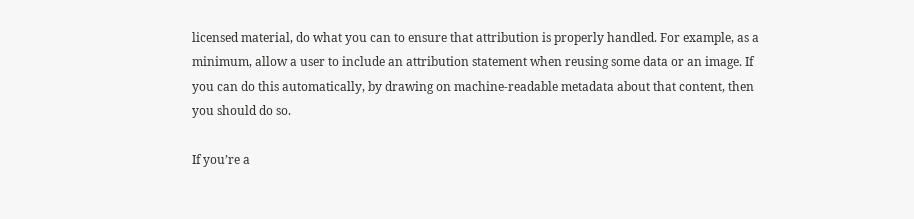licensed material, do what you can to ensure that attribution is properly handled. For example, as a minimum, allow a user to include an attribution statement when reusing some data or an image. If you can do this automatically, by drawing on machine-readable metadata about that content, then you should do so.

If you’re a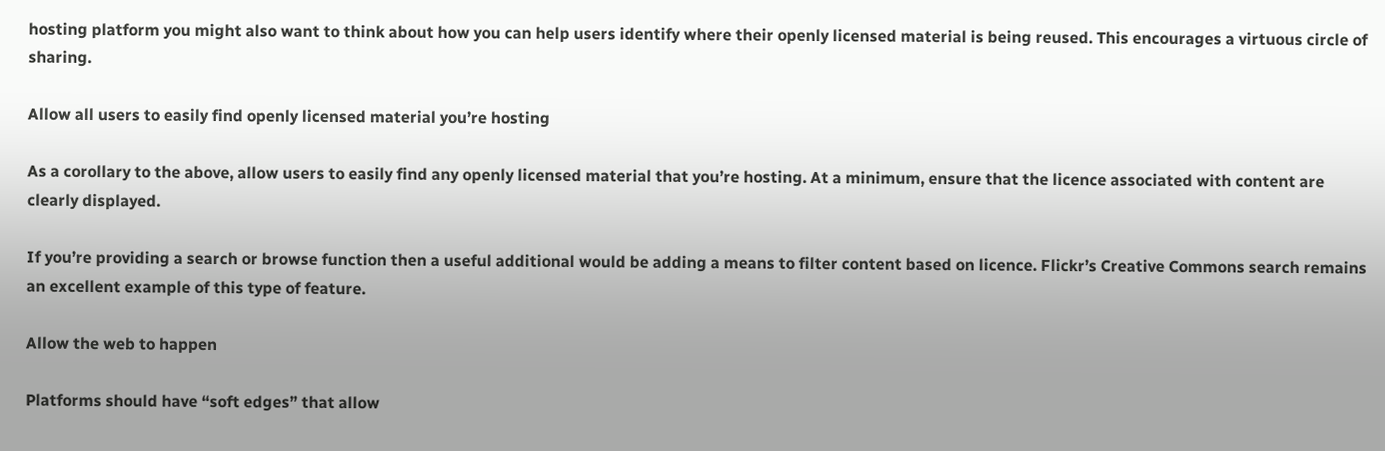hosting platform you might also want to think about how you can help users identify where their openly licensed material is being reused. This encourages a virtuous circle of sharing.

Allow all users to easily find openly licensed material you’re hosting

As a corollary to the above, allow users to easily find any openly licensed material that you’re hosting. At a minimum, ensure that the licence associated with content are clearly displayed.

If you’re providing a search or browse function then a useful additional would be adding a means to filter content based on licence. Flickr’s Creative Commons search remains an excellent example of this type of feature.

Allow the web to happen

Platforms should have “soft edges” that allow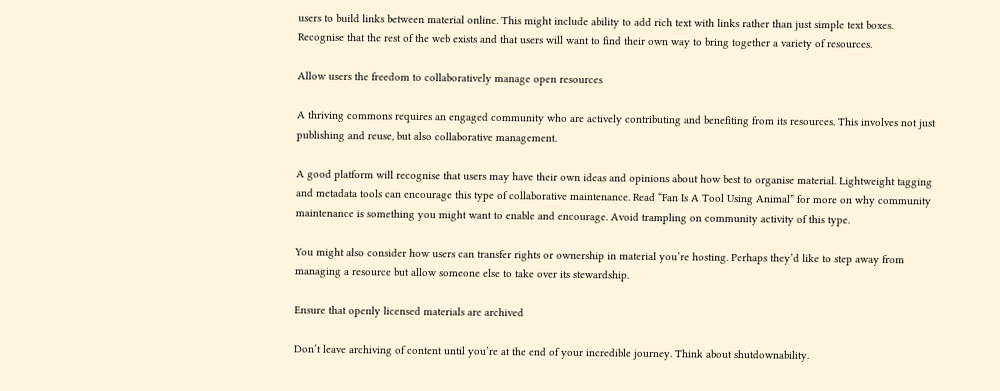users to build links between material online. This might include ability to add rich text with links rather than just simple text boxes. Recognise that the rest of the web exists and that users will want to find their own way to bring together a variety of resources.

Allow users the freedom to collaboratively manage open resources

A thriving commons requires an engaged community who are actively contributing and benefiting from its resources. This involves not just publishing and reuse, but also collaborative management.

A good platform will recognise that users may have their own ideas and opinions about how best to organise material. Lightweight tagging and metadata tools can encourage this type of collaborative maintenance. Read “Fan Is A Tool Using Animal” for more on why community maintenance is something you might want to enable and encourage. Avoid trampling on community activity of this type.

You might also consider how users can transfer rights or ownership in material you’re hosting. Perhaps they’d like to step away from managing a resource but allow someone else to take over its stewardship.

Ensure that openly licensed materials are archived

Don’t leave archiving of content until you’re at the end of your incredible journey. Think about shutdownability.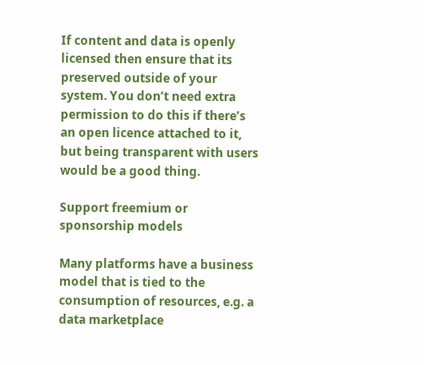If content and data is openly licensed then ensure that its preserved outside of your system. You don’t need extra permission to do this if there’s an open licence attached to it, but being transparent with users would be a good thing.

Support freemium or sponsorship models

Many platforms have a business model that is tied to the consumption of resources, e.g. a data marketplace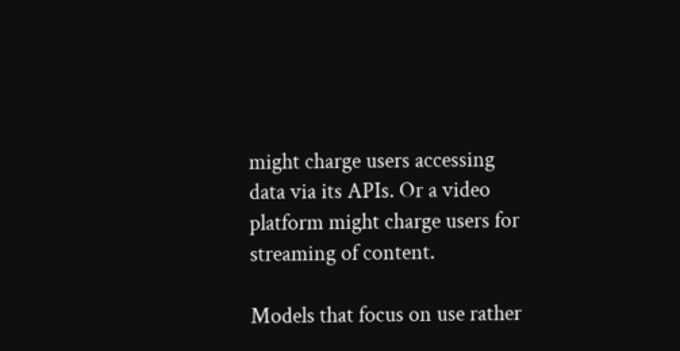might charge users accessing data via its APIs. Or a video platform might charge users for streaming of content.

Models that focus on use rather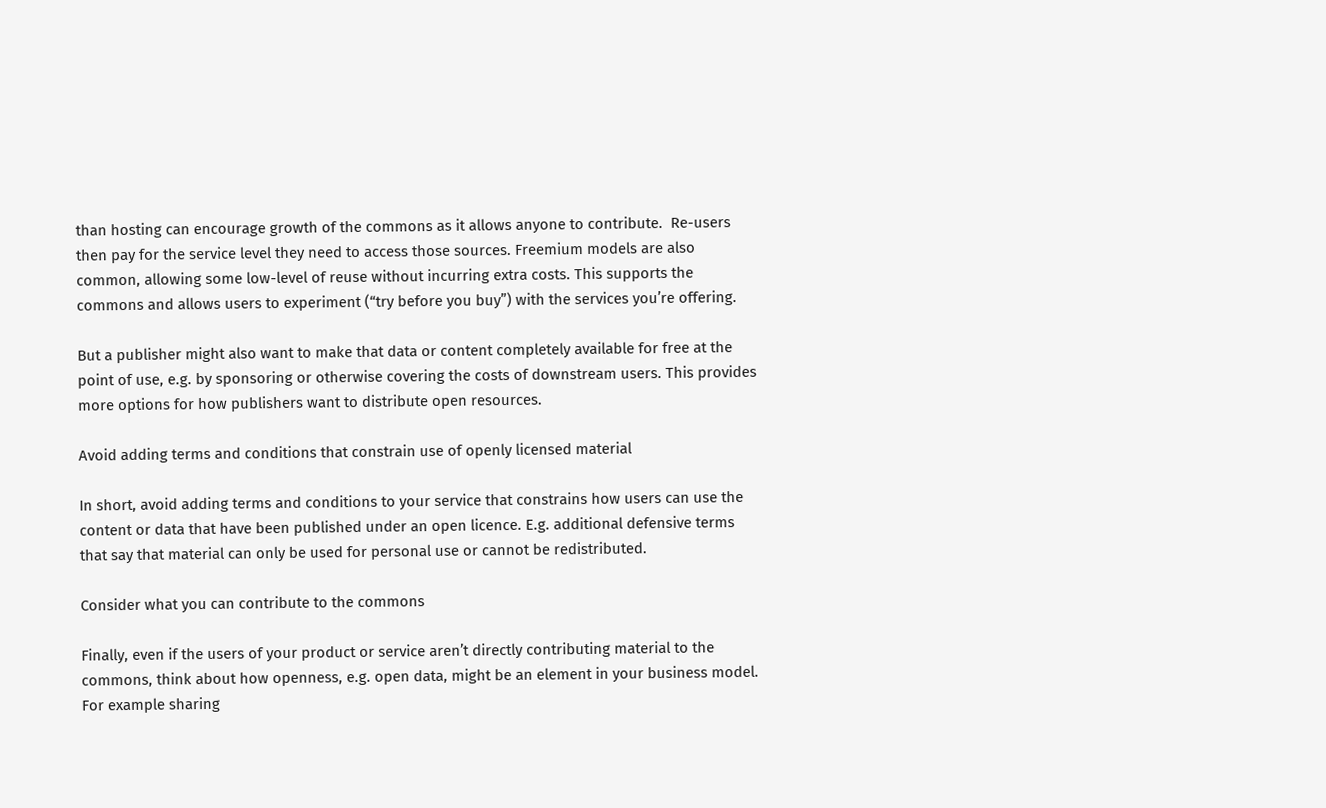than hosting can encourage growth of the commons as it allows anyone to contribute.  Re-users then pay for the service level they need to access those sources. Freemium models are also common, allowing some low-level of reuse without incurring extra costs. This supports the commons and allows users to experiment (“try before you buy”) with the services you’re offering.

But a publisher might also want to make that data or content completely available for free at the point of use, e.g. by sponsoring or otherwise covering the costs of downstream users. This provides more options for how publishers want to distribute open resources.

Avoid adding terms and conditions that constrain use of openly licensed material

In short, avoid adding terms and conditions to your service that constrains how users can use the content or data that have been published under an open licence. E.g. additional defensive terms that say that material can only be used for personal use or cannot be redistributed.

Consider what you can contribute to the commons

Finally, even if the users of your product or service aren’t directly contributing material to the commons, think about how openness, e.g. open data, might be an element in your business model. For example sharing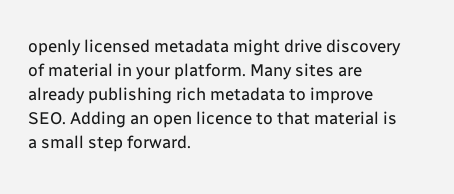openly licensed metadata might drive discovery of material in your platform. Many sites are already publishing rich metadata to improve SEO. Adding an open licence to that material is a small step forward.